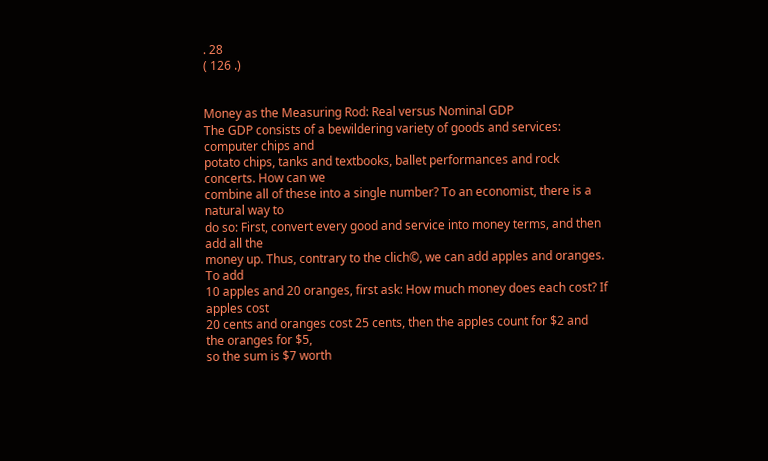. 28
( 126 .)


Money as the Measuring Rod: Real versus Nominal GDP
The GDP consists of a bewildering variety of goods and services: computer chips and
potato chips, tanks and textbooks, ballet performances and rock concerts. How can we
combine all of these into a single number? To an economist, there is a natural way to
do so: First, convert every good and service into money terms, and then add all the
money up. Thus, contrary to the clich©, we can add apples and oranges. To add
10 apples and 20 oranges, first ask: How much money does each cost? If apples cost
20 cents and oranges cost 25 cents, then the apples count for $2 and the oranges for $5,
so the sum is $7 worth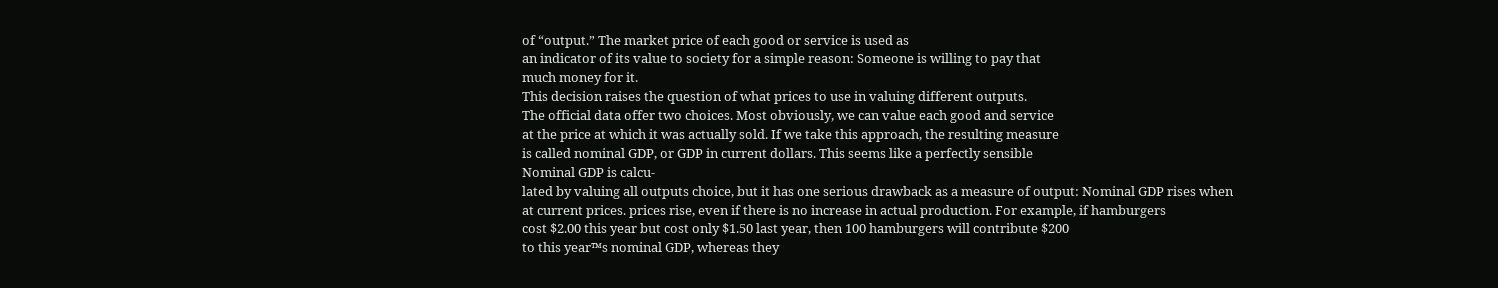of “output.” The market price of each good or service is used as
an indicator of its value to society for a simple reason: Someone is willing to pay that
much money for it.
This decision raises the question of what prices to use in valuing different outputs.
The official data offer two choices. Most obviously, we can value each good and service
at the price at which it was actually sold. If we take this approach, the resulting measure
is called nominal GDP, or GDP in current dollars. This seems like a perfectly sensible
Nominal GDP is calcu-
lated by valuing all outputs choice, but it has one serious drawback as a measure of output: Nominal GDP rises when
at current prices. prices rise, even if there is no increase in actual production. For example, if hamburgers
cost $2.00 this year but cost only $1.50 last year, then 100 hamburgers will contribute $200
to this year™s nominal GDP, whereas they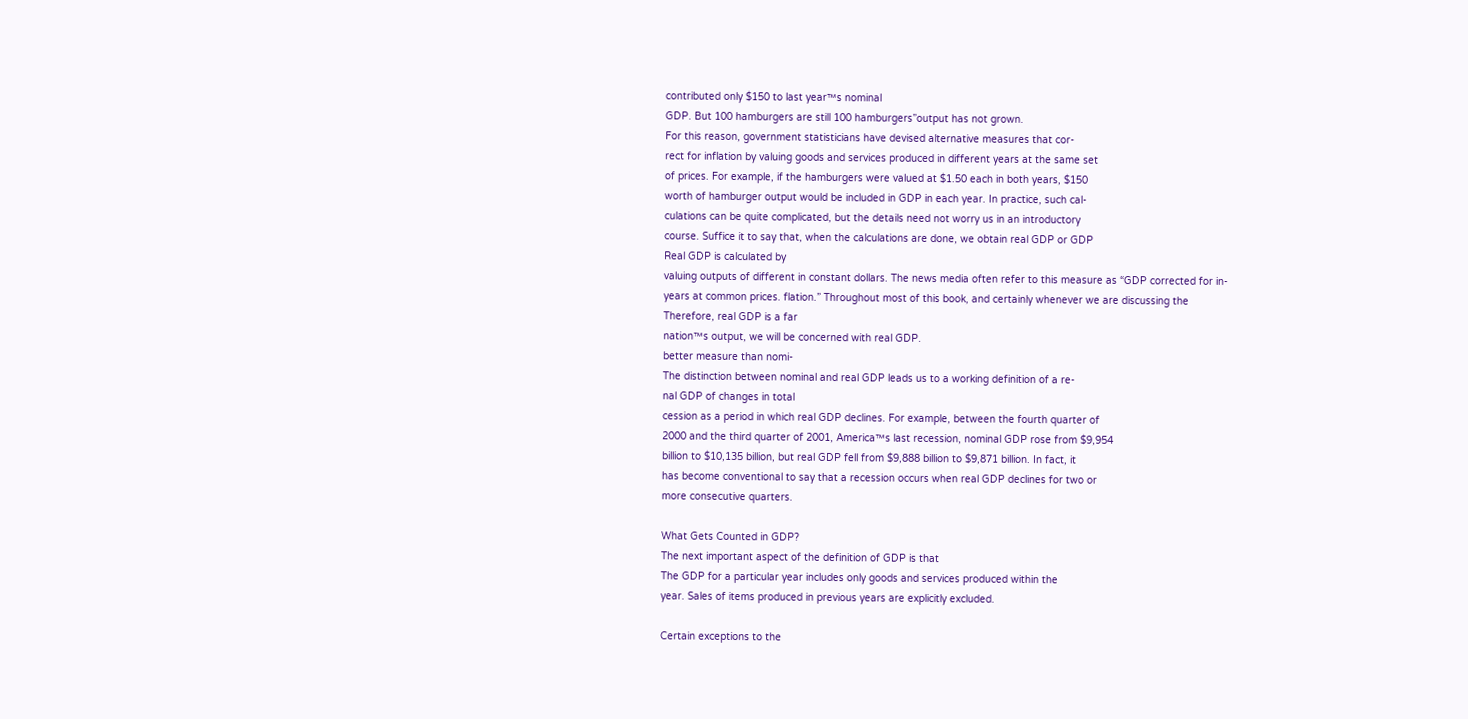contributed only $150 to last year™s nominal
GDP. But 100 hamburgers are still 100 hamburgers”output has not grown.
For this reason, government statisticians have devised alternative measures that cor-
rect for inflation by valuing goods and services produced in different years at the same set
of prices. For example, if the hamburgers were valued at $1.50 each in both years, $150
worth of hamburger output would be included in GDP in each year. In practice, such cal-
culations can be quite complicated, but the details need not worry us in an introductory
course. Suffice it to say that, when the calculations are done, we obtain real GDP or GDP
Real GDP is calculated by
valuing outputs of different in constant dollars. The news media often refer to this measure as “GDP corrected for in-
years at common prices. flation.” Throughout most of this book, and certainly whenever we are discussing the
Therefore, real GDP is a far
nation™s output, we will be concerned with real GDP.
better measure than nomi-
The distinction between nominal and real GDP leads us to a working definition of a re-
nal GDP of changes in total
cession as a period in which real GDP declines. For example, between the fourth quarter of
2000 and the third quarter of 2001, America™s last recession, nominal GDP rose from $9,954
billion to $10,135 billion, but real GDP fell from $9,888 billion to $9,871 billion. In fact, it
has become conventional to say that a recession occurs when real GDP declines for two or
more consecutive quarters.

What Gets Counted in GDP?
The next important aspect of the definition of GDP is that
The GDP for a particular year includes only goods and services produced within the
year. Sales of items produced in previous years are explicitly excluded.

Certain exceptions to the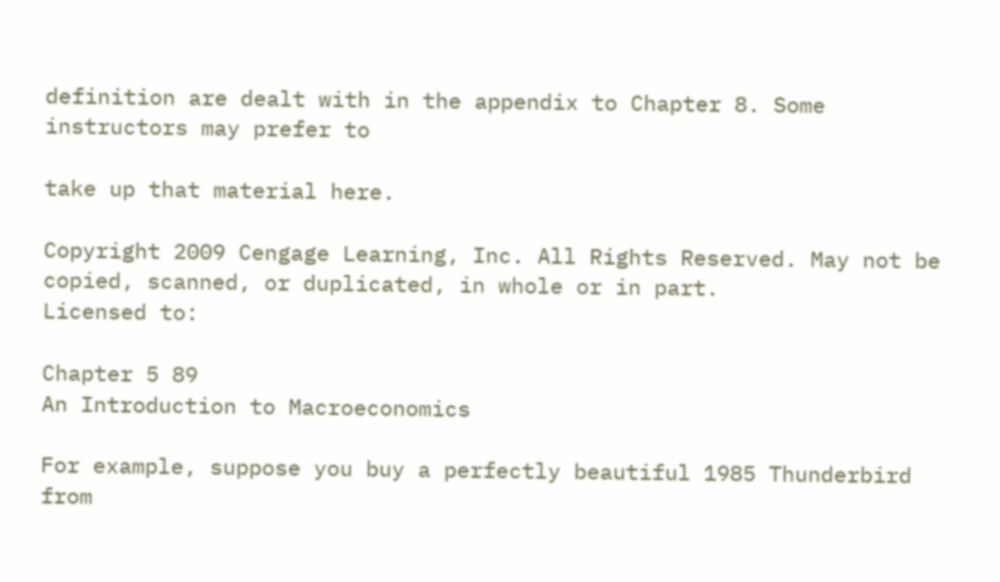definition are dealt with in the appendix to Chapter 8. Some instructors may prefer to

take up that material here.

Copyright 2009 Cengage Learning, Inc. All Rights Reserved. May not be copied, scanned, or duplicated, in whole or in part.
Licensed to:

Chapter 5 89
An Introduction to Macroeconomics

For example, suppose you buy a perfectly beautiful 1985 Thunderbird from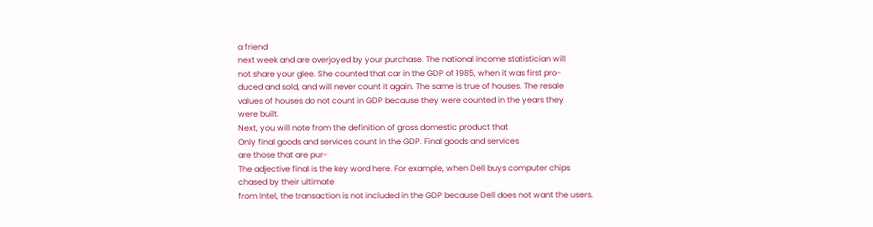a friend
next week and are overjoyed by your purchase. The national income statistician will
not share your glee. She counted that car in the GDP of 1985, when it was first pro-
duced and sold, and will never count it again. The same is true of houses. The resale
values of houses do not count in GDP because they were counted in the years they
were built.
Next, you will note from the definition of gross domestic product that
Only final goods and services count in the GDP. Final goods and services
are those that are pur-
The adjective final is the key word here. For example, when Dell buys computer chips chased by their ultimate
from Intel, the transaction is not included in the GDP because Dell does not want the users.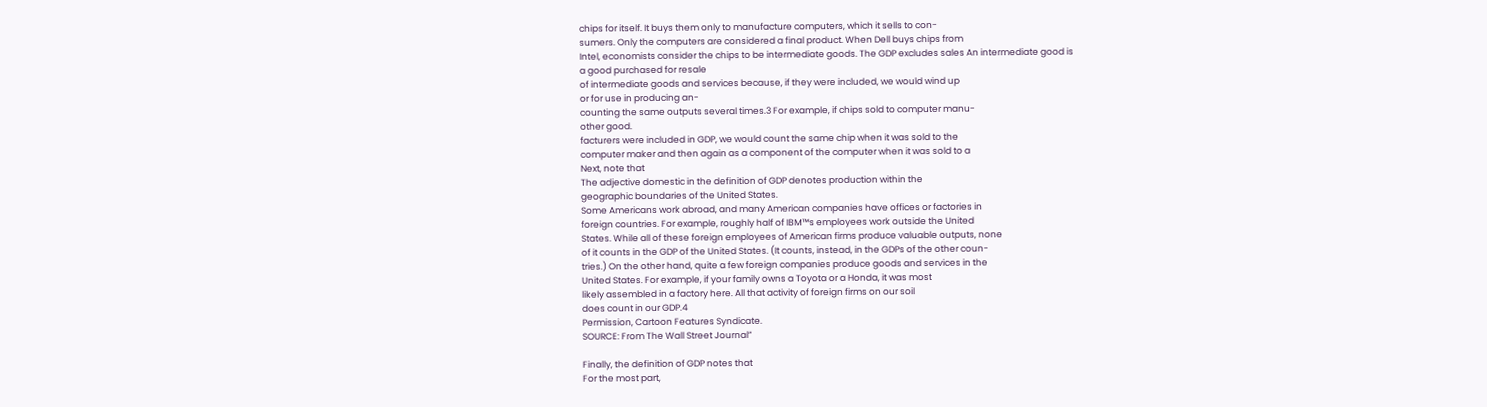chips for itself. It buys them only to manufacture computers, which it sells to con-
sumers. Only the computers are considered a final product. When Dell buys chips from
Intel, economists consider the chips to be intermediate goods. The GDP excludes sales An intermediate good is
a good purchased for resale
of intermediate goods and services because, if they were included, we would wind up
or for use in producing an-
counting the same outputs several times.3 For example, if chips sold to computer manu-
other good.
facturers were included in GDP, we would count the same chip when it was sold to the
computer maker and then again as a component of the computer when it was sold to a
Next, note that
The adjective domestic in the definition of GDP denotes production within the
geographic boundaries of the United States.
Some Americans work abroad, and many American companies have offices or factories in
foreign countries. For example, roughly half of IBM™s employees work outside the United
States. While all of these foreign employees of American firms produce valuable outputs, none
of it counts in the GDP of the United States. (It counts, instead, in the GDPs of the other coun-
tries.) On the other hand, quite a few foreign companies produce goods and services in the
United States. For example, if your family owns a Toyota or a Honda, it was most
likely assembled in a factory here. All that activity of foreign firms on our soil
does count in our GDP.4
Permission, Cartoon Features Syndicate.
SOURCE: From The Wall Street Journal”

Finally, the definition of GDP notes that
For the most part,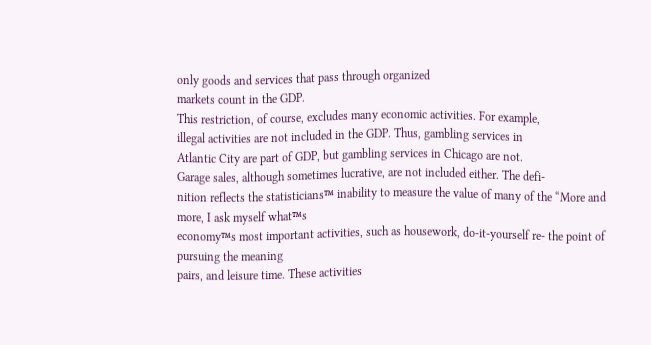only goods and services that pass through organized
markets count in the GDP.
This restriction, of course, excludes many economic activities. For example,
illegal activities are not included in the GDP. Thus, gambling services in
Atlantic City are part of GDP, but gambling services in Chicago are not.
Garage sales, although sometimes lucrative, are not included either. The defi-
nition reflects the statisticians™ inability to measure the value of many of the “More and more, I ask myself what™s
economy™s most important activities, such as housework, do-it-yourself re- the point of pursuing the meaning
pairs, and leisure time. These activities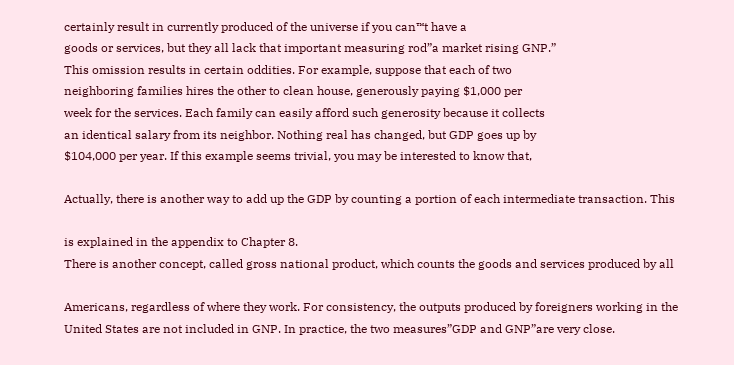certainly result in currently produced of the universe if you can™t have a
goods or services, but they all lack that important measuring rod”a market rising GNP.”
This omission results in certain oddities. For example, suppose that each of two
neighboring families hires the other to clean house, generously paying $1,000 per
week for the services. Each family can easily afford such generosity because it collects
an identical salary from its neighbor. Nothing real has changed, but GDP goes up by
$104,000 per year. If this example seems trivial, you may be interested to know that,

Actually, there is another way to add up the GDP by counting a portion of each intermediate transaction. This

is explained in the appendix to Chapter 8.
There is another concept, called gross national product, which counts the goods and services produced by all

Americans, regardless of where they work. For consistency, the outputs produced by foreigners working in the
United States are not included in GNP. In practice, the two measures”GDP and GNP”are very close.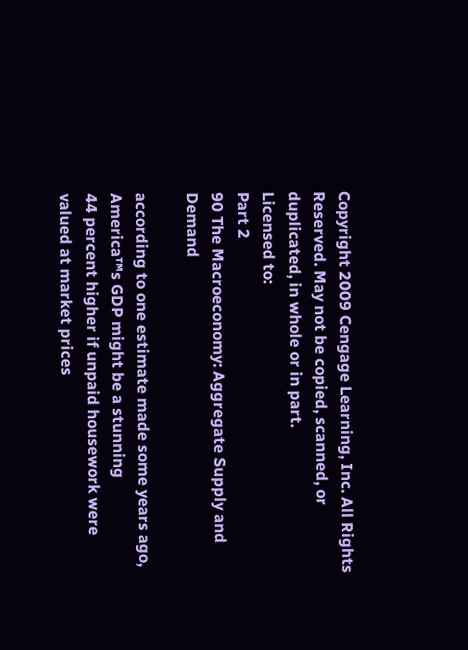Copyright 2009 Cengage Learning, Inc. All Rights Reserved. May not be copied, scanned, or duplicated, in whole or in part.
Licensed to:
Part 2
90 The Macroeconomy: Aggregate Supply and Demand

according to one estimate made some years ago, America™s GDP might be a stunning
44 percent higher if unpaid housework were valued at market prices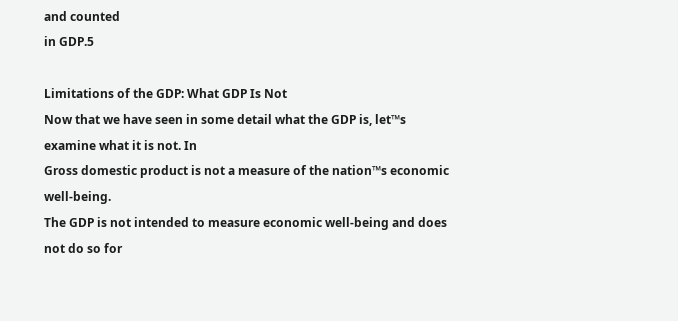and counted
in GDP.5

Limitations of the GDP: What GDP Is Not
Now that we have seen in some detail what the GDP is, let™s examine what it is not. In
Gross domestic product is not a measure of the nation™s economic well-being.
The GDP is not intended to measure economic well-being and does not do so for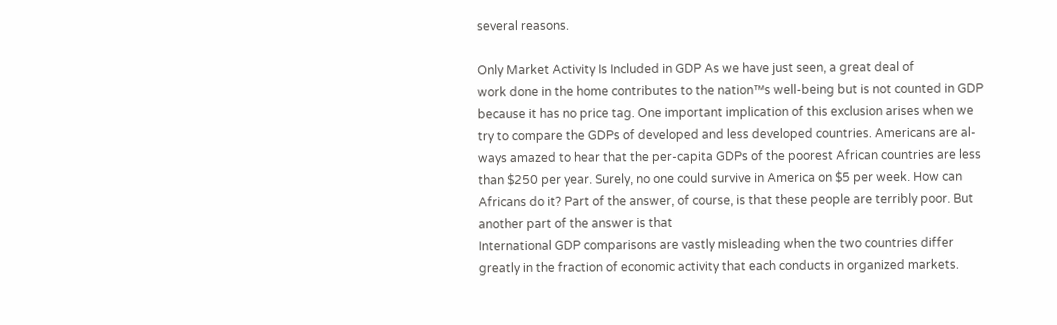several reasons.

Only Market Activity Is Included in GDP As we have just seen, a great deal of
work done in the home contributes to the nation™s well-being but is not counted in GDP
because it has no price tag. One important implication of this exclusion arises when we
try to compare the GDPs of developed and less developed countries. Americans are al-
ways amazed to hear that the per-capita GDPs of the poorest African countries are less
than $250 per year. Surely, no one could survive in America on $5 per week. How can
Africans do it? Part of the answer, of course, is that these people are terribly poor. But
another part of the answer is that
International GDP comparisons are vastly misleading when the two countries differ
greatly in the fraction of economic activity that each conducts in organized markets.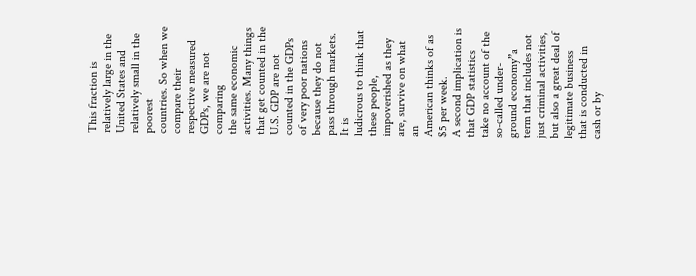This fraction is relatively large in the United States and relatively small in the poorest
countries. So when we compare their respective measured GDPs, we are not comparing
the same economic activities. Many things that get counted in the U.S. GDP are not
counted in the GDPs of very poor nations because they do not pass through markets. It is
ludicrous to think that these people, impoverished as they are, survive on what an
American thinks of as $5 per week.
A second implication is that GDP statistics take no account of the so-called under-
ground economy”a term that includes not just criminal activities, but also a great deal of
legitimate business that is conducted in cash or by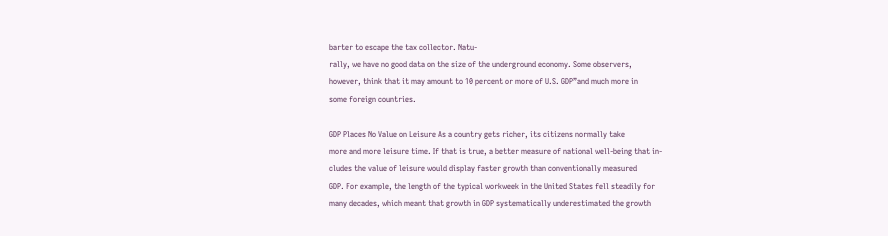barter to escape the tax collector. Natu-
rally, we have no good data on the size of the underground economy. Some observers,
however, think that it may amount to 10 percent or more of U.S. GDP”and much more in
some foreign countries.

GDP Places No Value on Leisure As a country gets richer, its citizens normally take
more and more leisure time. If that is true, a better measure of national well-being that in-
cludes the value of leisure would display faster growth than conventionally measured
GDP. For example, the length of the typical workweek in the United States fell steadily for
many decades, which meant that growth in GDP systematically underestimated the growth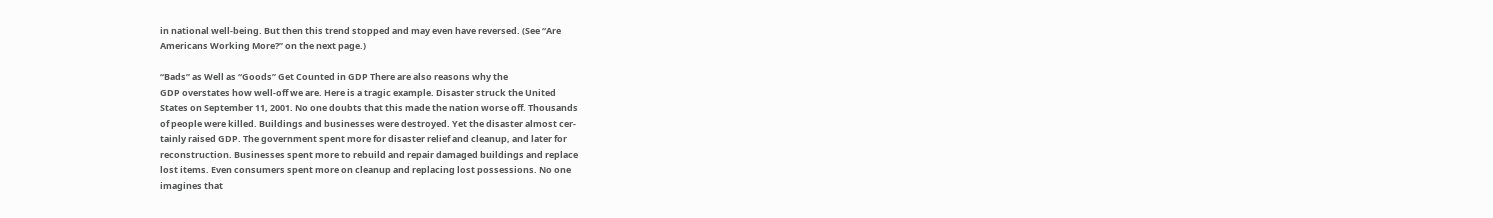in national well-being. But then this trend stopped and may even have reversed. (See “Are
Americans Working More?” on the next page.)

“Bads” as Well as “Goods” Get Counted in GDP There are also reasons why the
GDP overstates how well-off we are. Here is a tragic example. Disaster struck the United
States on September 11, 2001. No one doubts that this made the nation worse off. Thousands
of people were killed. Buildings and businesses were destroyed. Yet the disaster almost cer-
tainly raised GDP. The government spent more for disaster relief and cleanup, and later for
reconstruction. Businesses spent more to rebuild and repair damaged buildings and replace
lost items. Even consumers spent more on cleanup and replacing lost possessions. No one
imagines that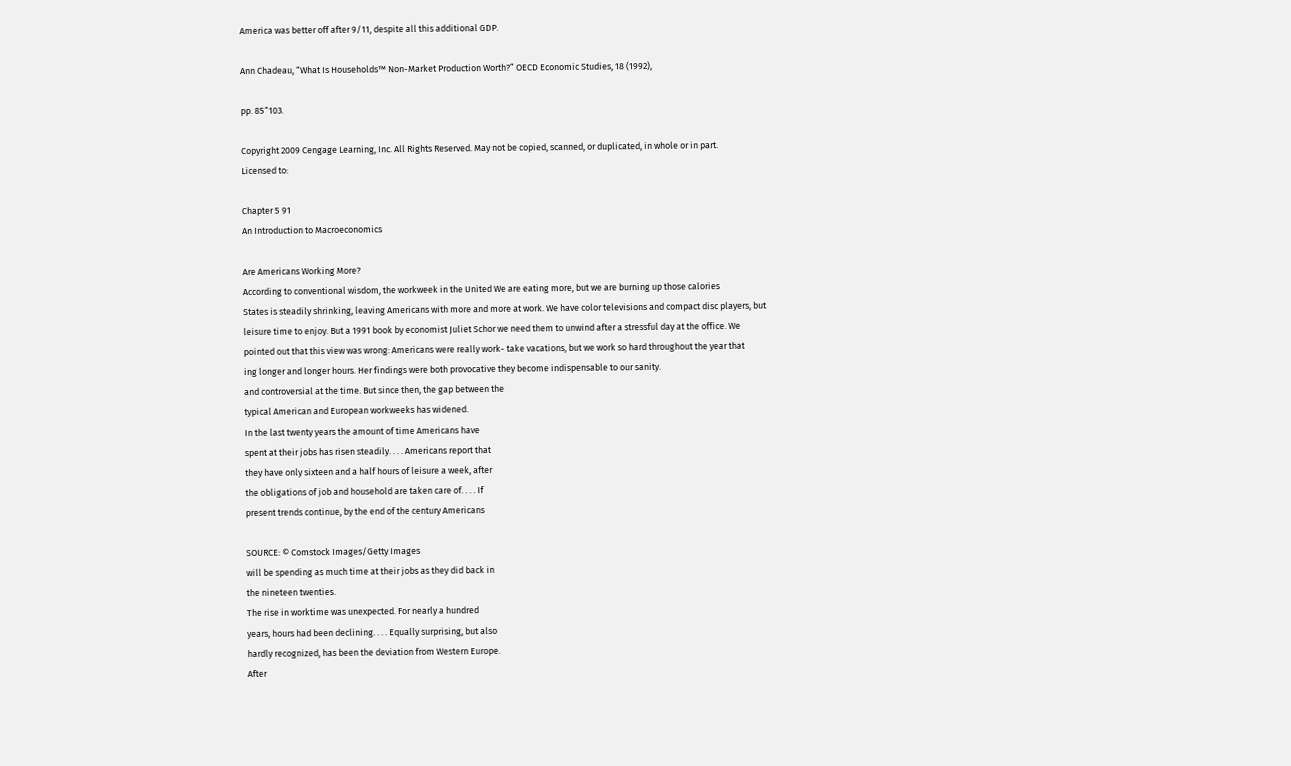America was better off after 9/11, despite all this additional GDP.

Ann Chadeau, “What Is Households™ Non-Market Production Worth?” OECD Economic Studies, 18 (1992),

pp. 85“103.

Copyright 2009 Cengage Learning, Inc. All Rights Reserved. May not be copied, scanned, or duplicated, in whole or in part.
Licensed to:

Chapter 5 91
An Introduction to Macroeconomics

Are Americans Working More?
According to conventional wisdom, the workweek in the United We are eating more, but we are burning up those calories
States is steadily shrinking, leaving Americans with more and more at work. We have color televisions and compact disc players, but
leisure time to enjoy. But a 1991 book by economist Juliet Schor we need them to unwind after a stressful day at the office. We
pointed out that this view was wrong: Americans were really work- take vacations, but we work so hard throughout the year that
ing longer and longer hours. Her findings were both provocative they become indispensable to our sanity.
and controversial at the time. But since then, the gap between the
typical American and European workweeks has widened.
In the last twenty years the amount of time Americans have
spent at their jobs has risen steadily. . . . Americans report that
they have only sixteen and a half hours of leisure a week, after
the obligations of job and household are taken care of. . . . If
present trends continue, by the end of the century Americans

SOURCE: © Comstock Images/Getty Images
will be spending as much time at their jobs as they did back in
the nineteen twenties.
The rise in worktime was unexpected. For nearly a hundred
years, hours had been declining. . . . Equally surprising, but also
hardly recognized, has been the deviation from Western Europe.
After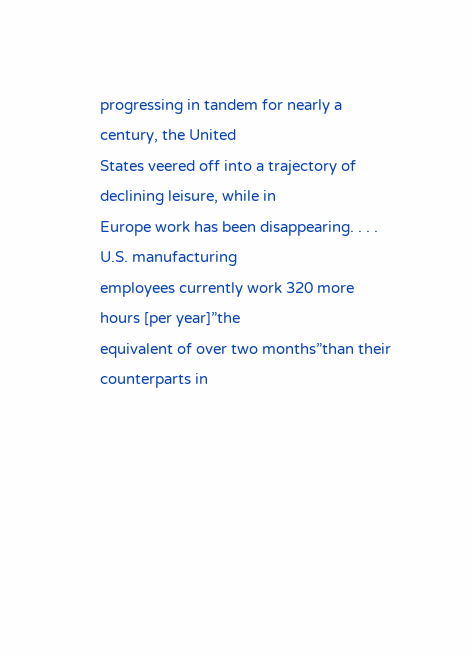progressing in tandem for nearly a century, the United
States veered off into a trajectory of declining leisure, while in
Europe work has been disappearing. . . . U.S. manufacturing
employees currently work 320 more hours [per year]”the
equivalent of over two months”than their counterparts in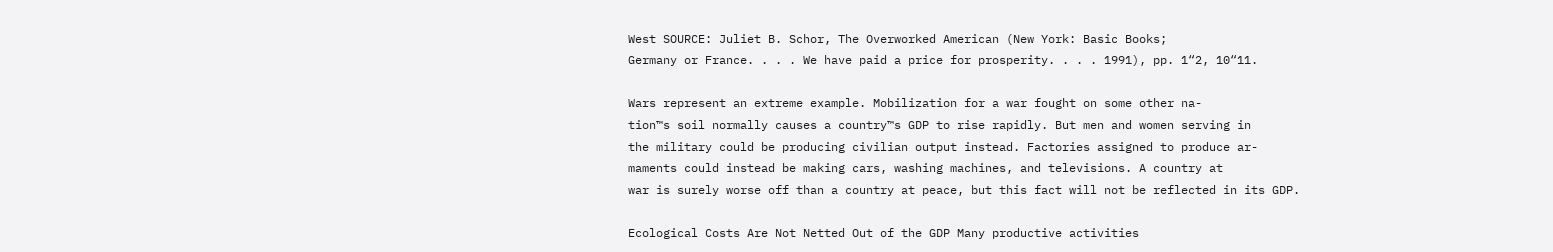West SOURCE: Juliet B. Schor, The Overworked American (New York: Basic Books;
Germany or France. . . . We have paid a price for prosperity. . . . 1991), pp. 1“2, 10“11.

Wars represent an extreme example. Mobilization for a war fought on some other na-
tion™s soil normally causes a country™s GDP to rise rapidly. But men and women serving in
the military could be producing civilian output instead. Factories assigned to produce ar-
maments could instead be making cars, washing machines, and televisions. A country at
war is surely worse off than a country at peace, but this fact will not be reflected in its GDP.

Ecological Costs Are Not Netted Out of the GDP Many productive activities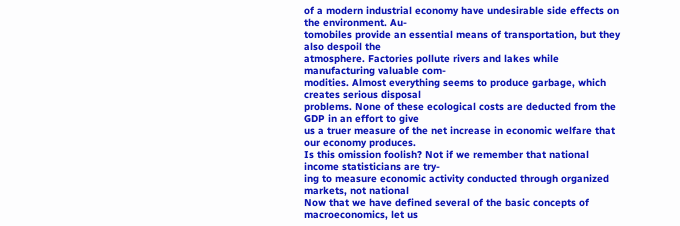of a modern industrial economy have undesirable side effects on the environment. Au-
tomobiles provide an essential means of transportation, but they also despoil the
atmosphere. Factories pollute rivers and lakes while manufacturing valuable com-
modities. Almost everything seems to produce garbage, which creates serious disposal
problems. None of these ecological costs are deducted from the GDP in an effort to give
us a truer measure of the net increase in economic welfare that our economy produces.
Is this omission foolish? Not if we remember that national income statisticians are try-
ing to measure economic activity conducted through organized markets, not national
Now that we have defined several of the basic concepts of macroeconomics, let us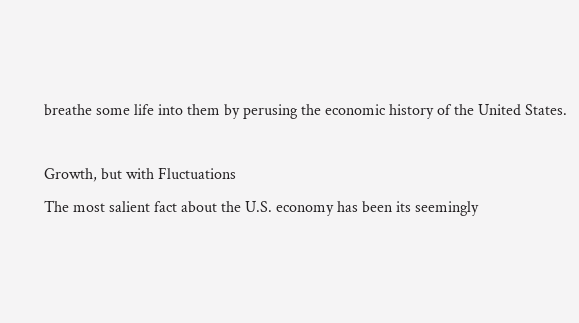breathe some life into them by perusing the economic history of the United States.

Growth, but with Fluctuations
The most salient fact about the U.S. economy has been its seemingly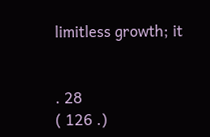limitless growth; it


. 28
( 126 .)